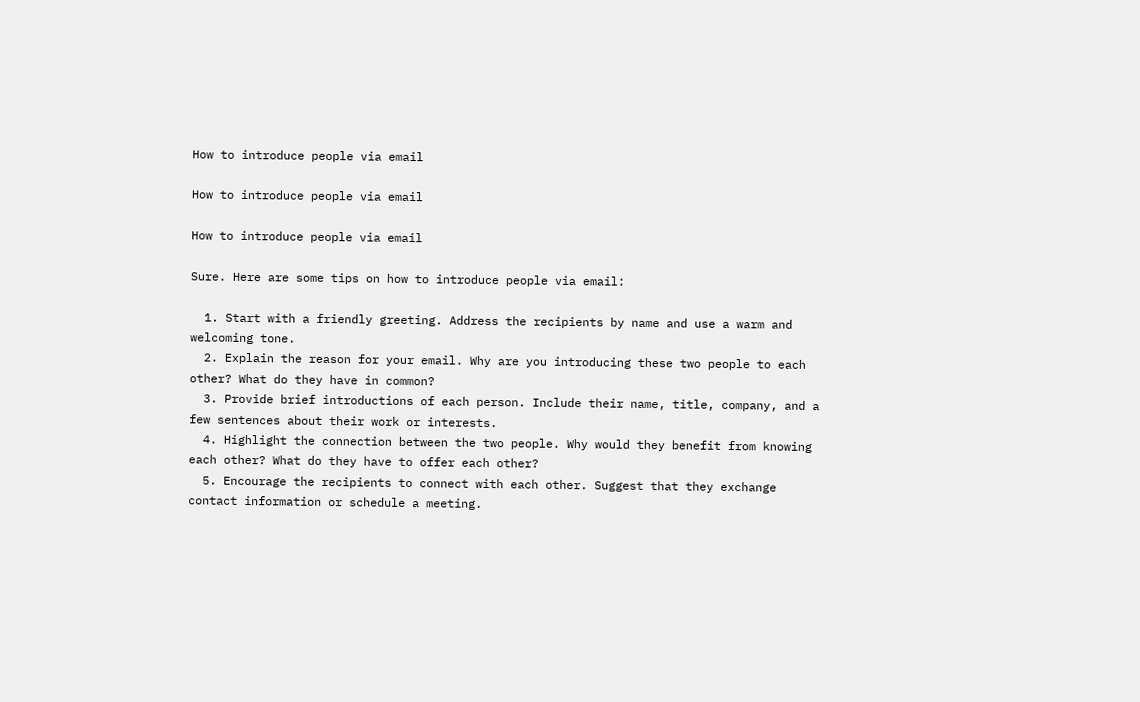How to introduce people via email

How to introduce people via email

How to introduce people via email

Sure. Here are some tips on how to introduce people via email:

  1. Start with a friendly greeting. Address the recipients by name and use a warm and welcoming tone.
  2. Explain the reason for your email. Why are you introducing these two people to each other? What do they have in common?
  3. Provide brief introductions of each person. Include their name, title, company, and a few sentences about their work or interests.
  4. Highlight the connection between the two people. Why would they benefit from knowing each other? What do they have to offer each other?
  5. Encourage the recipients to connect with each other. Suggest that they exchange contact information or schedule a meeting.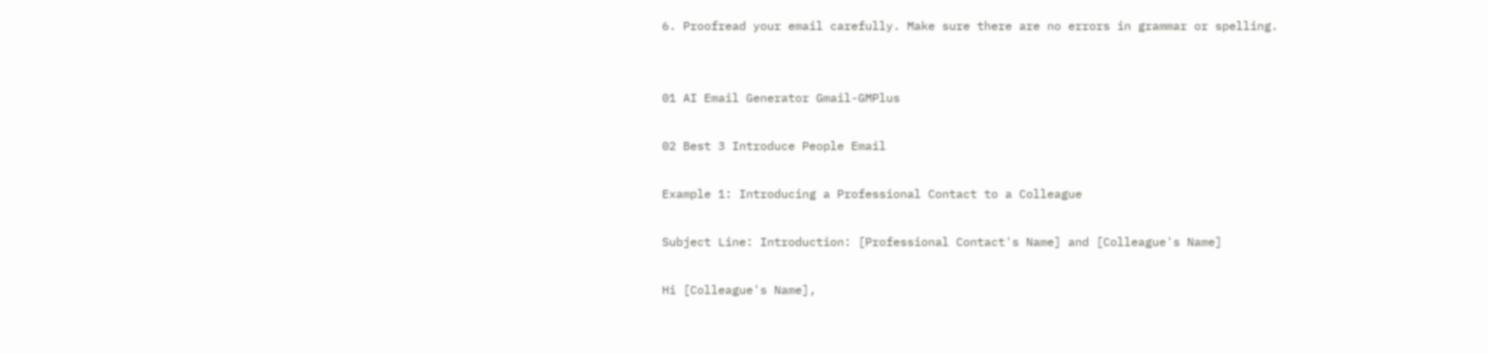6. Proofread your email carefully. Make sure there are no errors in grammar or spelling.


01 AI Email Generator Gmail-GMPlus

02 Best 3 Introduce People Email

Example 1: Introducing a Professional Contact to a Colleague

Subject Line: Introduction: [Professional Contact's Name] and [Colleague's Name]

Hi [Colleague's Name],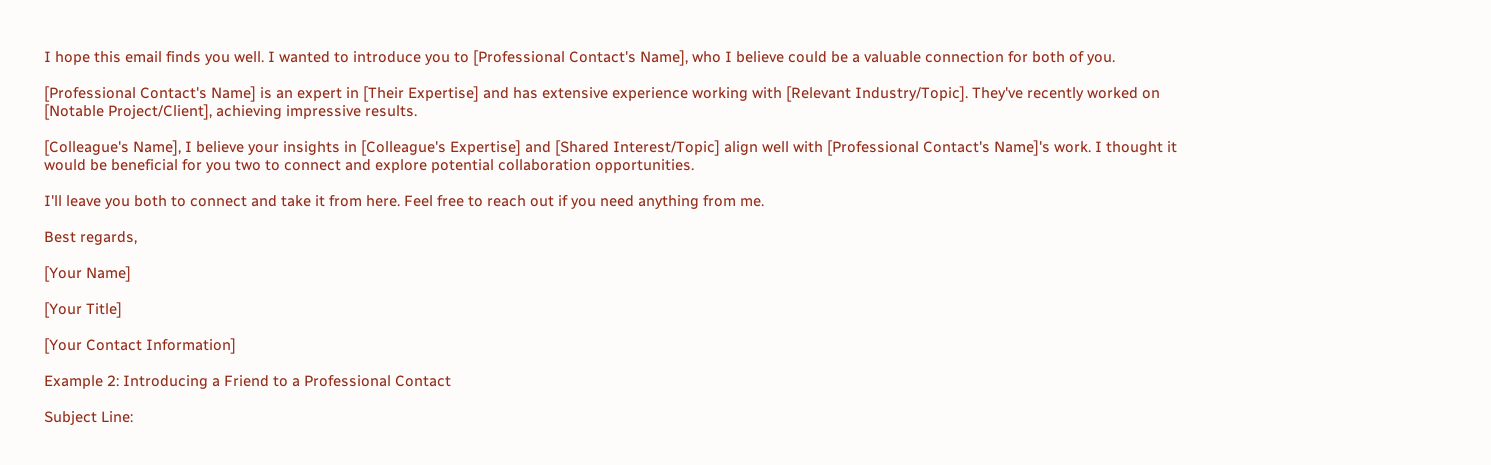I hope this email finds you well. I wanted to introduce you to [Professional Contact's Name], who I believe could be a valuable connection for both of you.

[Professional Contact's Name] is an expert in [Their Expertise] and has extensive experience working with [Relevant Industry/Topic]. They've recently worked on [Notable Project/Client], achieving impressive results.

[Colleague's Name], I believe your insights in [Colleague's Expertise] and [Shared Interest/Topic] align well with [Professional Contact's Name]'s work. I thought it would be beneficial for you two to connect and explore potential collaboration opportunities.

I'll leave you both to connect and take it from here. Feel free to reach out if you need anything from me.

Best regards,

[Your Name]

[Your Title]

[Your Contact Information]

Example 2: Introducing a Friend to a Professional Contact

Subject Line: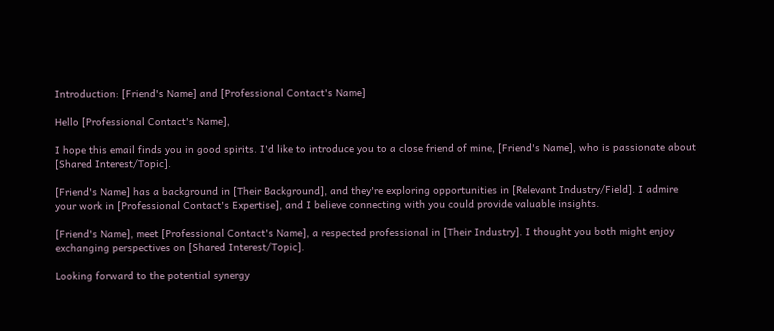Introduction: [Friend's Name] and [Professional Contact's Name]

Hello [Professional Contact's Name],

I hope this email finds you in good spirits. I'd like to introduce you to a close friend of mine, [Friend's Name], who is passionate about [Shared Interest/Topic].

[Friend's Name] has a background in [Their Background], and they're exploring opportunities in [Relevant Industry/Field]. I admire your work in [Professional Contact's Expertise], and I believe connecting with you could provide valuable insights.

[Friend's Name], meet [Professional Contact's Name], a respected professional in [Their Industry]. I thought you both might enjoy exchanging perspectives on [Shared Interest/Topic].

Looking forward to the potential synergy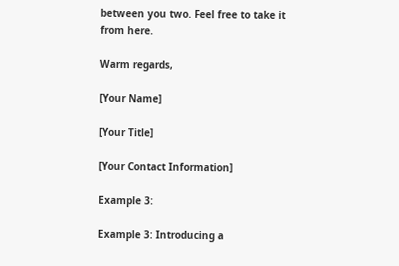between you two. Feel free to take it from here.

Warm regards,

[Your Name]

[Your Title]

[Your Contact Information]

Example 3:

Example 3: Introducing a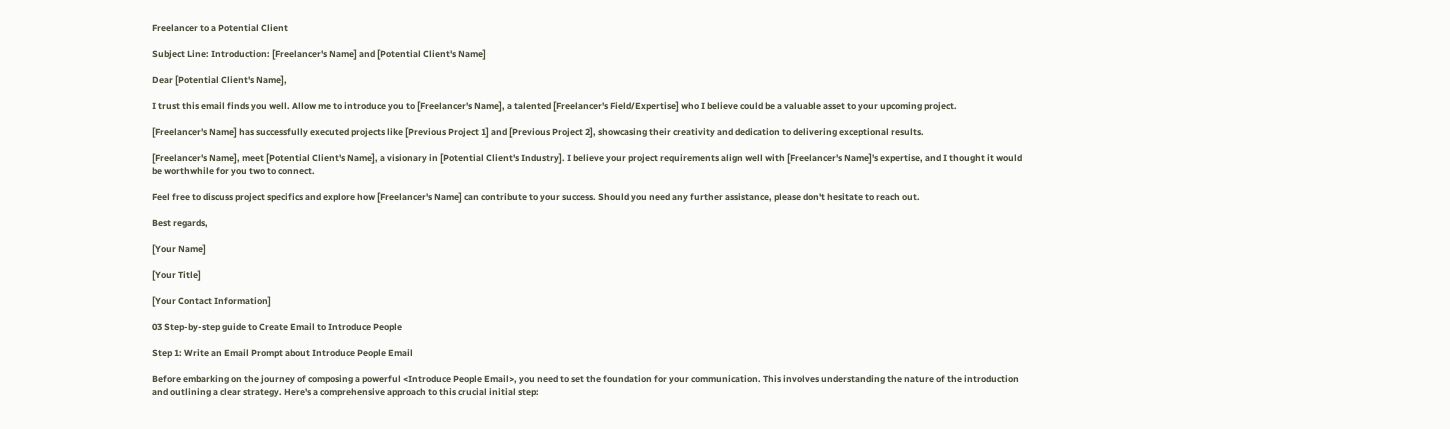Freelancer to a Potential Client

Subject Line: Introduction: [Freelancer's Name] and [Potential Client's Name]

Dear [Potential Client's Name],

I trust this email finds you well. Allow me to introduce you to [Freelancer's Name], a talented [Freelancer's Field/Expertise] who I believe could be a valuable asset to your upcoming project.

[Freelancer's Name] has successfully executed projects like [Previous Project 1] and [Previous Project 2], showcasing their creativity and dedication to delivering exceptional results.

[Freelancer's Name], meet [Potential Client's Name], a visionary in [Potential Client's Industry]. I believe your project requirements align well with [Freelancer's Name]'s expertise, and I thought it would be worthwhile for you two to connect.

Feel free to discuss project specifics and explore how [Freelancer's Name] can contribute to your success. Should you need any further assistance, please don't hesitate to reach out.

Best regards,

[Your Name]

[Your Title]

[Your Contact Information]

03 Step-by-step guide to Create Email to Introduce People

Step 1: Write an Email Prompt about Introduce People Email

Before embarking on the journey of composing a powerful <Introduce People Email>, you need to set the foundation for your communication. This involves understanding the nature of the introduction and outlining a clear strategy. Here's a comprehensive approach to this crucial initial step: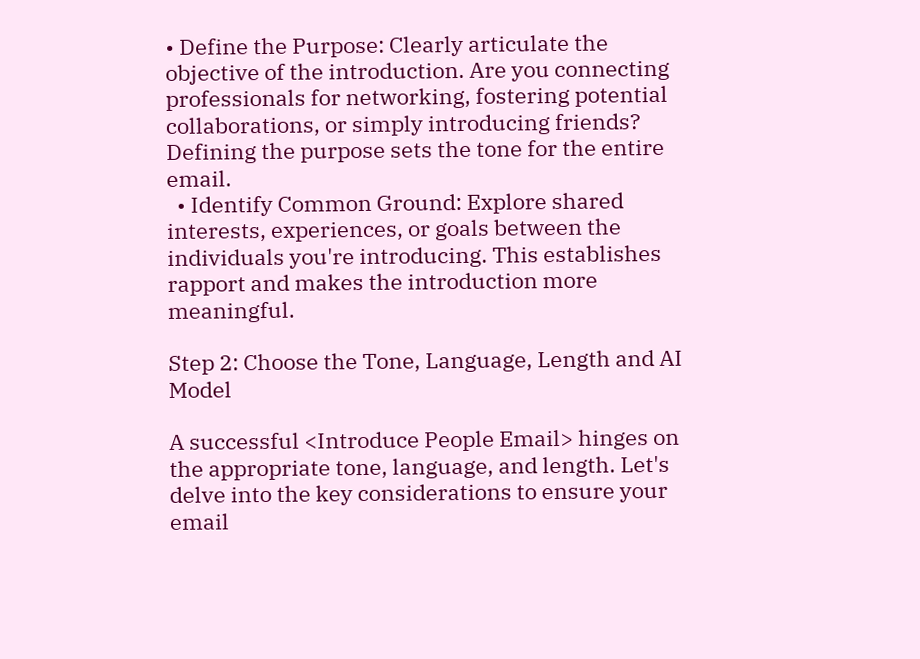• Define the Purpose: Clearly articulate the objective of the introduction. Are you connecting professionals for networking, fostering potential collaborations, or simply introducing friends? Defining the purpose sets the tone for the entire email.
  • Identify Common Ground: Explore shared interests, experiences, or goals between the individuals you're introducing. This establishes rapport and makes the introduction more meaningful.

Step 2: Choose the Tone, Language, Length and AI Model

A successful <Introduce People Email> hinges on the appropriate tone, language, and length. Let's delve into the key considerations to ensure your email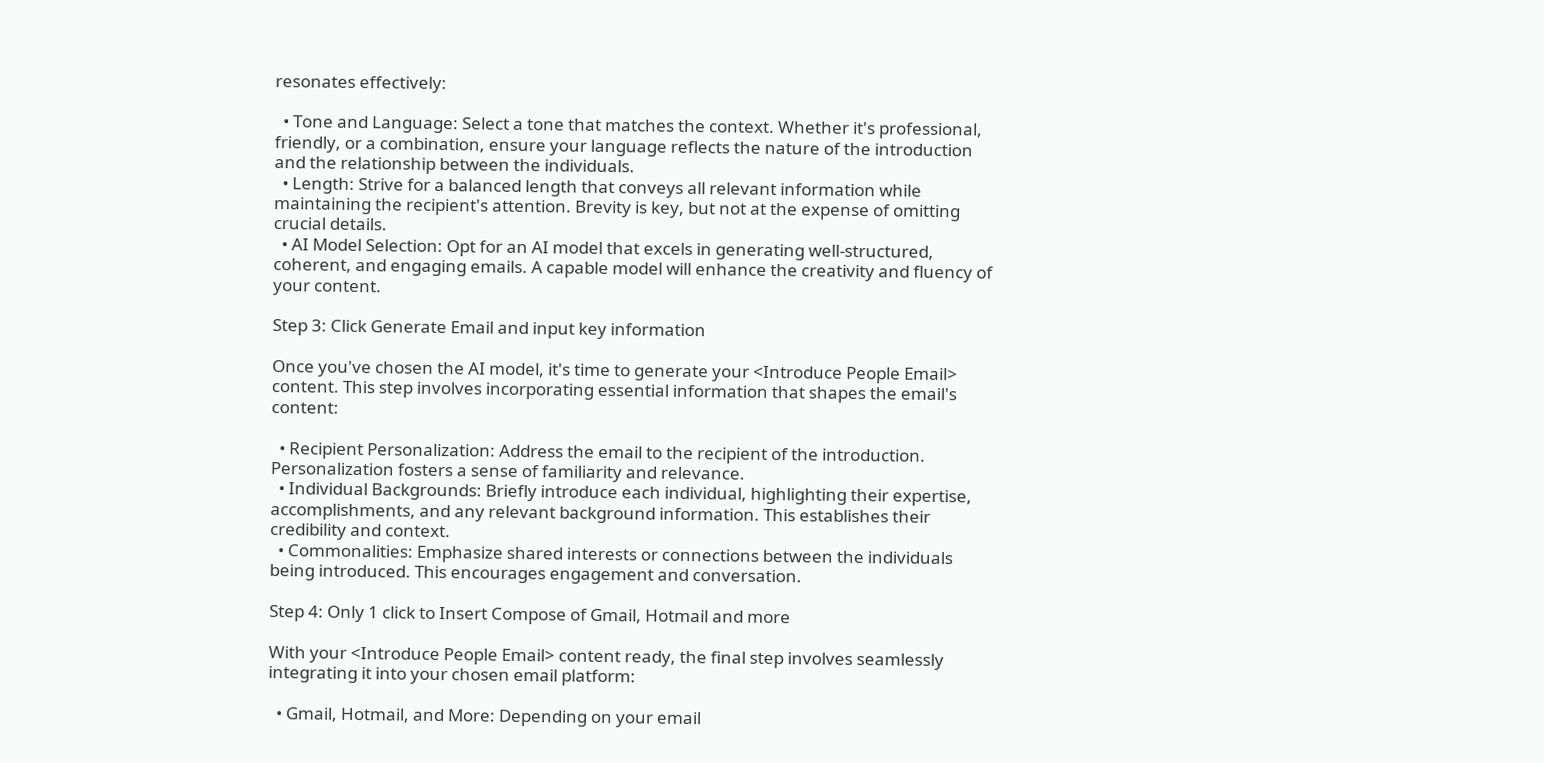resonates effectively:

  • Tone and Language: Select a tone that matches the context. Whether it's professional, friendly, or a combination, ensure your language reflects the nature of the introduction and the relationship between the individuals.
  • Length: Strive for a balanced length that conveys all relevant information while maintaining the recipient's attention. Brevity is key, but not at the expense of omitting crucial details.
  • AI Model Selection: Opt for an AI model that excels in generating well-structured, coherent, and engaging emails. A capable model will enhance the creativity and fluency of your content.

Step 3: Click Generate Email and input key information

Once you've chosen the AI model, it's time to generate your <Introduce People Email> content. This step involves incorporating essential information that shapes the email's content:

  • Recipient Personalization: Address the email to the recipient of the introduction. Personalization fosters a sense of familiarity and relevance.
  • Individual Backgrounds: Briefly introduce each individual, highlighting their expertise, accomplishments, and any relevant background information. This establishes their credibility and context.
  • Commonalities: Emphasize shared interests or connections between the individuals being introduced. This encourages engagement and conversation.

Step 4: Only 1 click to Insert Compose of Gmail, Hotmail and more

With your <Introduce People Email> content ready, the final step involves seamlessly integrating it into your chosen email platform:

  • Gmail, Hotmail, and More: Depending on your email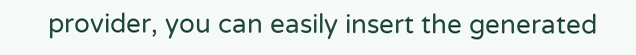provider, you can easily insert the generated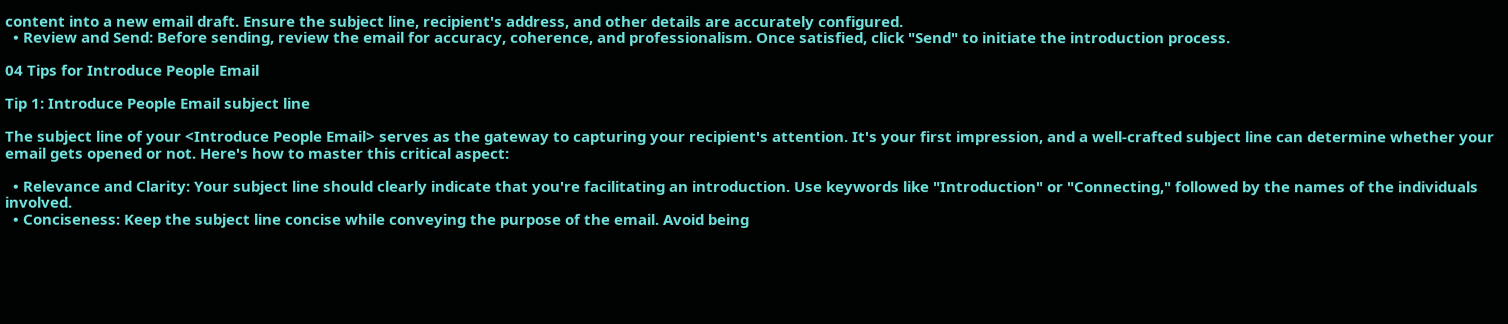content into a new email draft. Ensure the subject line, recipient's address, and other details are accurately configured.
  • Review and Send: Before sending, review the email for accuracy, coherence, and professionalism. Once satisfied, click "Send" to initiate the introduction process.

04 Tips for Introduce People Email

Tip 1: Introduce People Email subject line

The subject line of your <Introduce People Email> serves as the gateway to capturing your recipient's attention. It's your first impression, and a well-crafted subject line can determine whether your email gets opened or not. Here's how to master this critical aspect:

  • Relevance and Clarity: Your subject line should clearly indicate that you're facilitating an introduction. Use keywords like "Introduction" or "Connecting," followed by the names of the individuals involved.
  • Conciseness: Keep the subject line concise while conveying the purpose of the email. Avoid being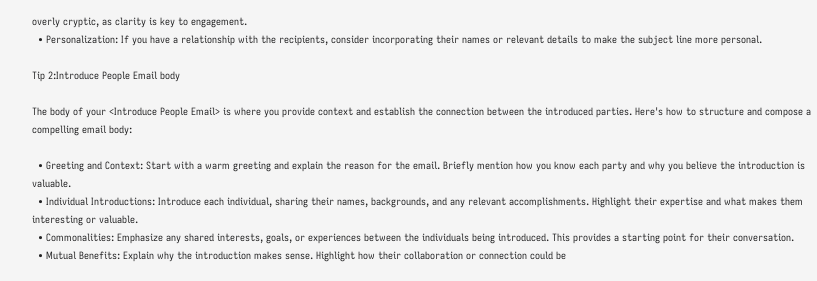overly cryptic, as clarity is key to engagement.
  • Personalization: If you have a relationship with the recipients, consider incorporating their names or relevant details to make the subject line more personal.

Tip 2:Introduce People Email body

The body of your <Introduce People Email> is where you provide context and establish the connection between the introduced parties. Here's how to structure and compose a compelling email body:

  • Greeting and Context: Start with a warm greeting and explain the reason for the email. Briefly mention how you know each party and why you believe the introduction is valuable.
  • Individual Introductions: Introduce each individual, sharing their names, backgrounds, and any relevant accomplishments. Highlight their expertise and what makes them interesting or valuable.
  • Commonalities: Emphasize any shared interests, goals, or experiences between the individuals being introduced. This provides a starting point for their conversation.
  • Mutual Benefits: Explain why the introduction makes sense. Highlight how their collaboration or connection could be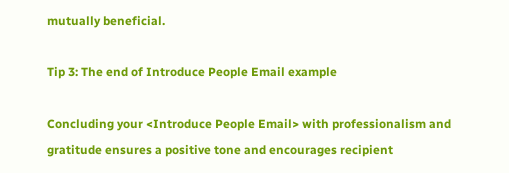mutually beneficial.

Tip 3: The end of Introduce People Email example

Concluding your <Introduce People Email> with professionalism and gratitude ensures a positive tone and encourages recipient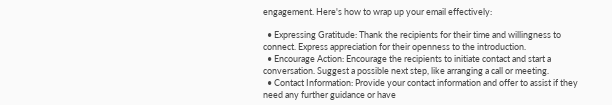engagement. Here's how to wrap up your email effectively:

  • Expressing Gratitude: Thank the recipients for their time and willingness to connect. Express appreciation for their openness to the introduction.
  • Encourage Action: Encourage the recipients to initiate contact and start a conversation. Suggest a possible next step, like arranging a call or meeting.
  • Contact Information: Provide your contact information and offer to assist if they need any further guidance or have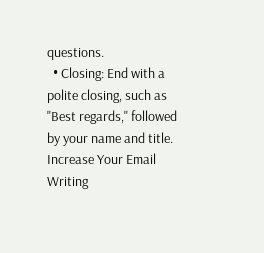questions.
  • Closing: End with a polite closing, such as "Best regards," followed by your name and title.
Increase Your Email Writing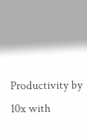Productivity by 10x with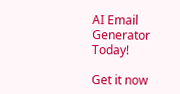AI Email Generator Today!

Get it now